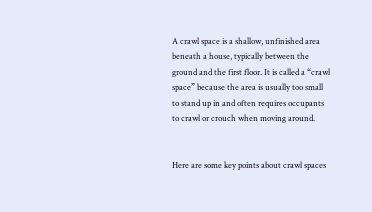A crawl space is a shallow, unfinished area beneath a house, typically between the ground and the first floor. It is called a “crawl space” because the area is usually too small to stand up in and often requires occupants to crawl or crouch when moving around.


Here are some key points about crawl spaces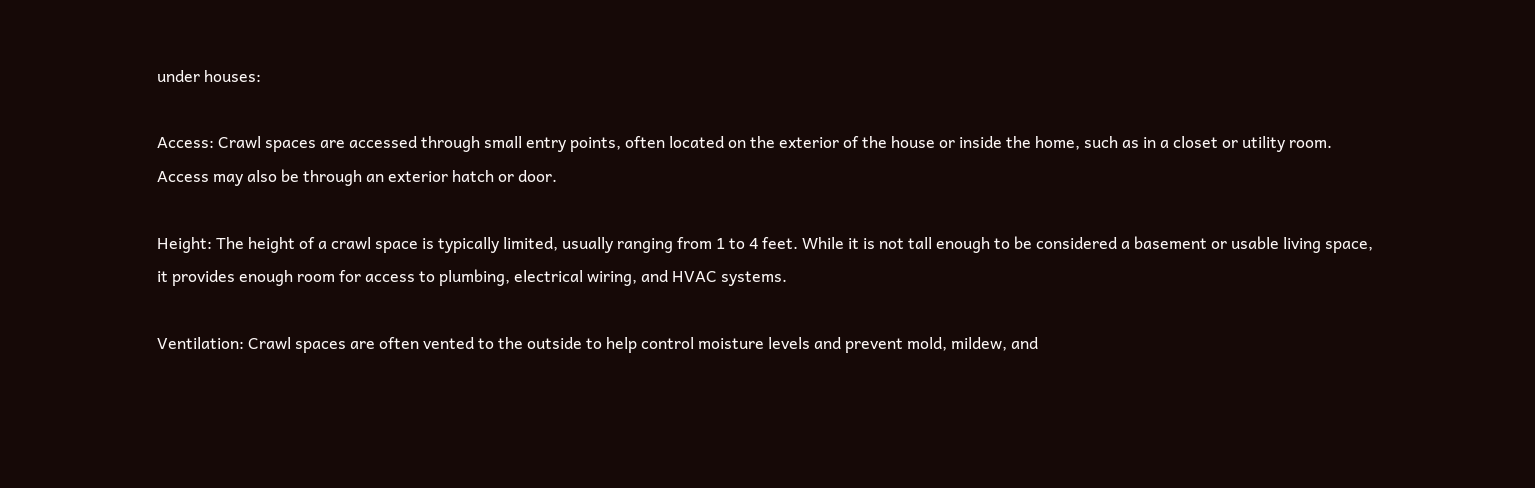under houses:

Access: Crawl spaces are accessed through small entry points, often located on the exterior of the house or inside the home, such as in a closet or utility room. Access may also be through an exterior hatch or door.

Height: The height of a crawl space is typically limited, usually ranging from 1 to 4 feet. While it is not tall enough to be considered a basement or usable living space, it provides enough room for access to plumbing, electrical wiring, and HVAC systems.

Ventilation: Crawl spaces are often vented to the outside to help control moisture levels and prevent mold, mildew, and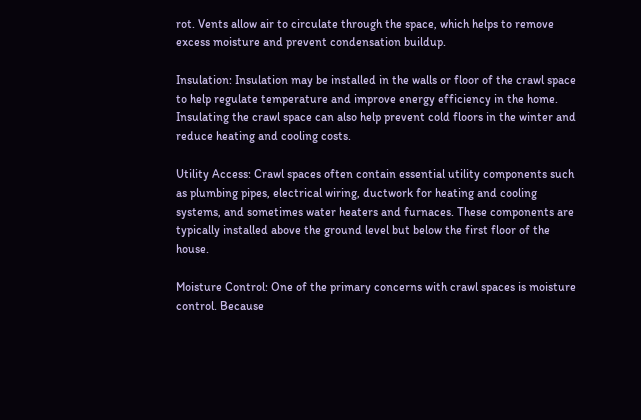rot. Vents allow air to circulate through the space, which helps to remove excess moisture and prevent condensation buildup.

Insulation: Insulation may be installed in the walls or floor of the crawl space to help regulate temperature and improve energy efficiency in the home. Insulating the crawl space can also help prevent cold floors in the winter and reduce heating and cooling costs.

Utility Access: Crawl spaces often contain essential utility components such as plumbing pipes, electrical wiring, ductwork for heating and cooling systems, and sometimes water heaters and furnaces. These components are typically installed above the ground level but below the first floor of the house.

Moisture Control: One of the primary concerns with crawl spaces is moisture control. Because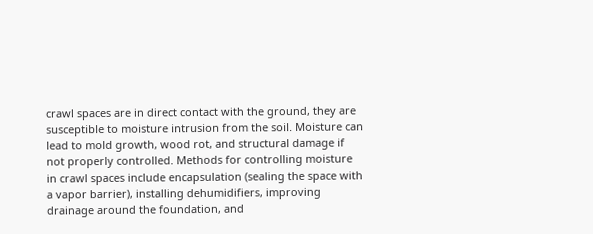crawl spaces are in direct contact with the ground, they are susceptible to moisture intrusion from the soil. Moisture can lead to mold growth, wood rot, and structural damage if not properly controlled. Methods for controlling moisture in crawl spaces include encapsulation (sealing the space with a vapor barrier), installing dehumidifiers, improving drainage around the foundation, and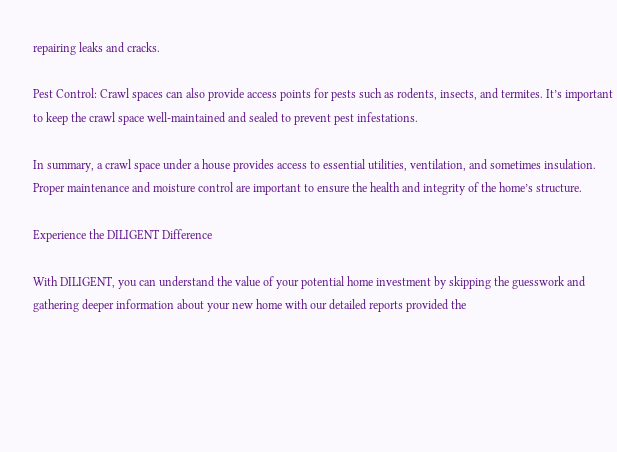repairing leaks and cracks.

Pest Control: Crawl spaces can also provide access points for pests such as rodents, insects, and termites. It’s important to keep the crawl space well-maintained and sealed to prevent pest infestations.

In summary, a crawl space under a house provides access to essential utilities, ventilation, and sometimes insulation. Proper maintenance and moisture control are important to ensure the health and integrity of the home’s structure.

Experience the DILIGENT Difference

With DILIGENT, you can understand the value of your potential home investment by skipping the guesswork and gathering deeper information about your new home with our detailed reports provided the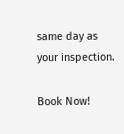same day as your inspection.

Book Now!